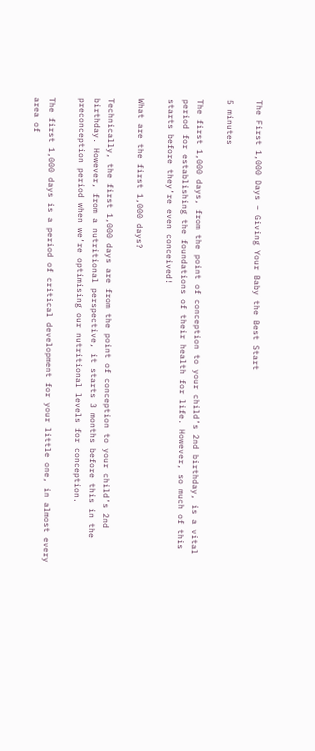The First 1,000 Days – Giving Your Baby the Best Start

5 minutes

The first 1,000 days, from the point of conception to your child’s 2nd birthday, is a vital period for establishing the foundations of their health for life. However, so much of this starts before they’re even conceived!

What are the first 1,000 days?

Technically, the first 1,000 days are from the point of conception to your child’s 2nd birthday. However, from a nutritional perspective, it starts 3 months before this in the preconception period when we’re optimising our nutritional levels for conception.

The first 1,000 days is a period of critical development for your little one, in almost every area of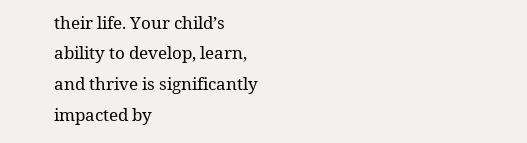their life. Your child’s ability to develop, learn, and thrive is significantly impacted by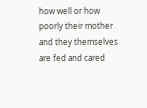how well or how poorly their mother and they themselves are fed and cared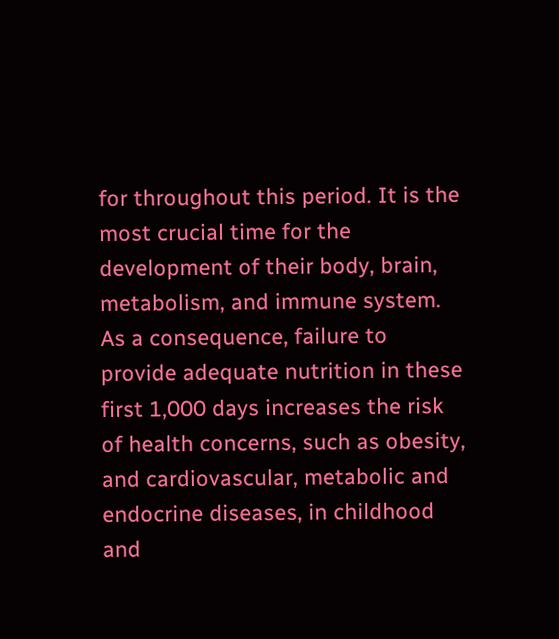for throughout this period. It is the most crucial time for the development of their body, brain, metabolism, and immune system. As a consequence, failure to provide adequate nutrition in these first 1,000 days increases the risk of health concerns, such as obesity, and cardiovascular, metabolic and endocrine diseases, in childhood and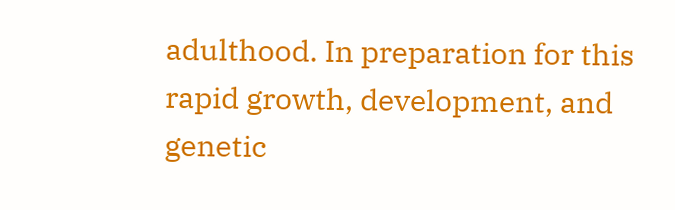adulthood. In preparation for this rapid growth, development, and genetic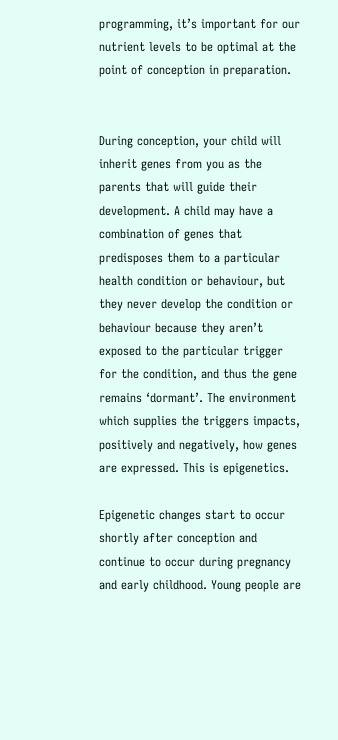programming, it’s important for our nutrient levels to be optimal at the point of conception in preparation.


During conception, your child will inherit genes from you as the parents that will guide their development. A child may have a combination of genes that predisposes them to a particular health condition or behaviour, but they never develop the condition or behaviour because they aren’t exposed to the particular trigger for the condition, and thus the gene remains ‘dormant’. The environment which supplies the triggers impacts, positively and negatively, how genes are expressed. This is epigenetics.

Epigenetic changes start to occur shortly after conception and continue to occur during pregnancy and early childhood. Young people are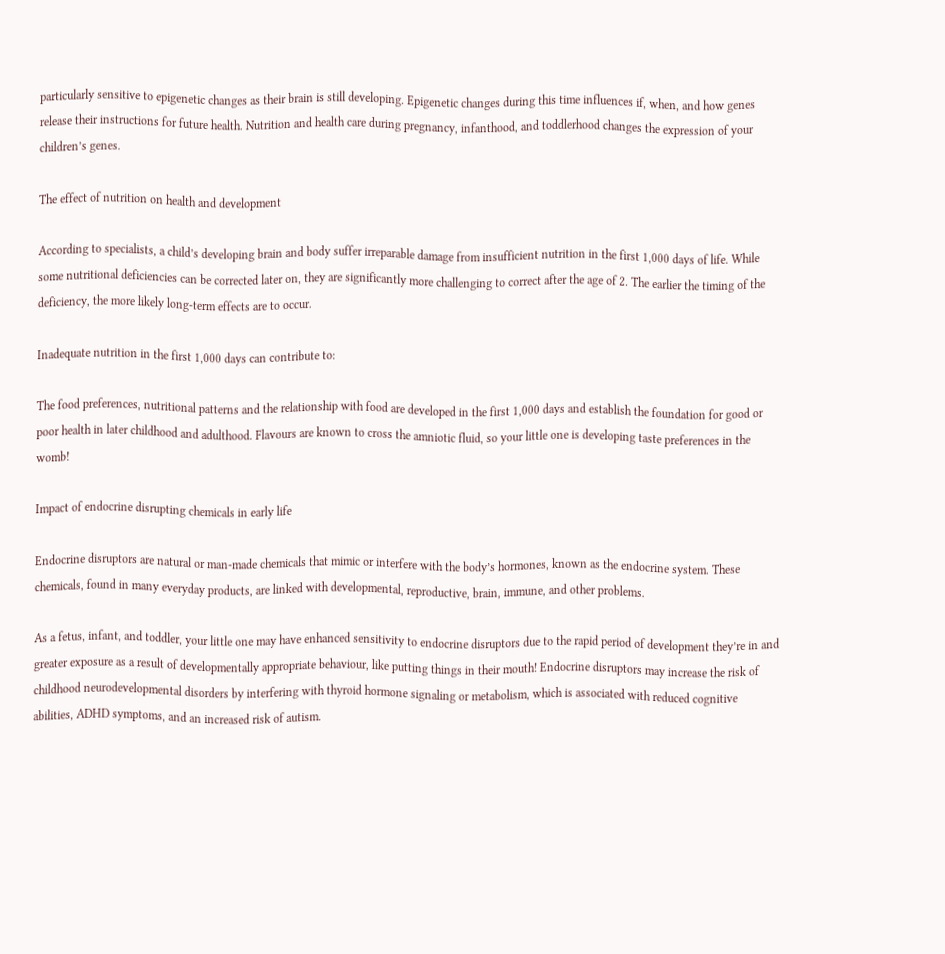particularly sensitive to epigenetic changes as their brain is still developing. Epigenetic changes during this time influences if, when, and how genes release their instructions for future health. Nutrition and health care during pregnancy, infanthood, and toddlerhood changes the expression of your children’s genes.

The effect of nutrition on health and development

According to specialists, a child’s developing brain and body suffer irreparable damage from insufficient nutrition in the first 1,000 days of life. While some nutritional deficiencies can be corrected later on, they are significantly more challenging to correct after the age of 2. The earlier the timing of the deficiency, the more likely long-term effects are to occur.

Inadequate nutrition in the first 1,000 days can contribute to:

The food preferences, nutritional patterns and the relationship with food are developed in the first 1,000 days and establish the foundation for good or poor health in later childhood and adulthood. Flavours are known to cross the amniotic fluid, so your little one is developing taste preferences in the womb!

Impact of endocrine disrupting chemicals in early life

Endocrine disruptors are natural or man-made chemicals that mimic or interfere with the body’s hormones, known as the endocrine system. These chemicals, found in many everyday products, are linked with developmental, reproductive, brain, immune, and other problems.

As a fetus, infant, and toddler, your little one may have enhanced sensitivity to endocrine disruptors due to the rapid period of development they’re in and greater exposure as a result of developmentally appropriate behaviour, like putting things in their mouth! Endocrine disruptors may increase the risk of childhood neurodevelopmental disorders by interfering with thyroid hormone signaling or metabolism, which is associated with reduced cognitive abilities, ADHD symptoms, and an increased risk of autism.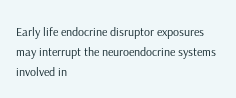Early life endocrine disruptor exposures may interrupt the neuroendocrine systems involved in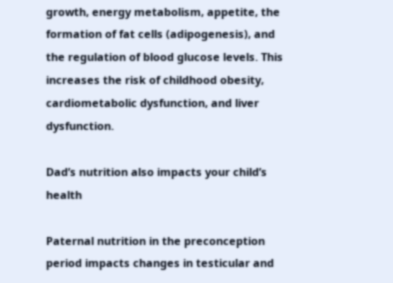growth, energy metabolism, appetite, the formation of fat cells (adipogenesis), and the regulation of blood glucose levels. This increases the risk of childhood obesity, cardiometabolic dysfunction, and liver dysfunction.

Dad’s nutrition also impacts your child’s health

Paternal nutrition in the preconception period impacts changes in testicular and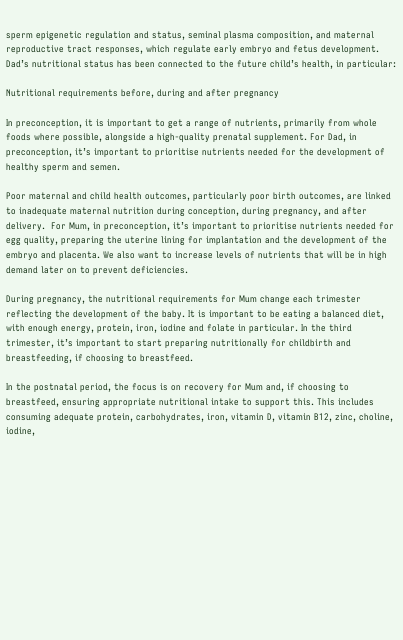sperm epigenetic regulation and status, seminal plasma composition, and maternal reproductive tract responses, which regulate early embryo and fetus development. Dad’s nutritional status has been connected to the future child’s health, in particular:

Nutritional requirements before, during and after pregnancy

In preconception, it is important to get a range of nutrients, primarily from whole foods where possible, alongside a high-quality prenatal supplement. For Dad, in preconception, it’s important to prioritise nutrients needed for the development of healthy sperm and semen.

Poor maternal and child health outcomes, particularly poor birth outcomes, are linked to inadequate maternal nutrition during conception, during pregnancy, and after delivery.  For Mum, in preconception, it’s important to prioritise nutrients needed for egg quality, preparing the uterine lining for implantation and the development of the embryo and placenta. We also want to increase levels of nutrients that will be in high demand later on to prevent deficiencies.

During pregnancy, the nutritional requirements for Mum change each trimester reflecting the development of the baby. It is important to be eating a balanced diet, with enough energy, protein, iron, iodine and folate in particular. In the third trimester, it’s important to start preparing nutritionally for childbirth and breastfeeding, if choosing to breastfeed.

In the postnatal period, the focus is on recovery for Mum and, if choosing to breastfeed, ensuring appropriate nutritional intake to support this. This includes consuming adequate protein, carbohydrates, iron, vitamin D, vitamin B12, zinc, choline, iodine,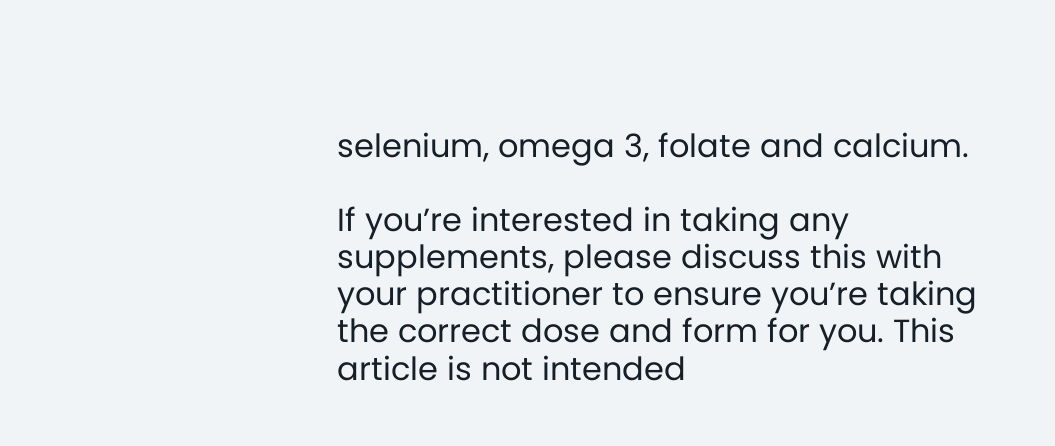selenium, omega 3, folate and calcium.

If you’re interested in taking any supplements, please discuss this with your practitioner to ensure you’re taking the correct dose and form for you. This article is not intended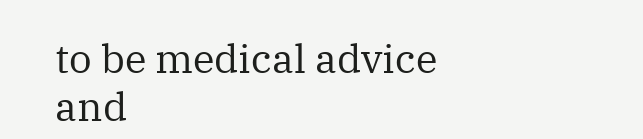to be medical advice and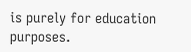is purely for education purposes.